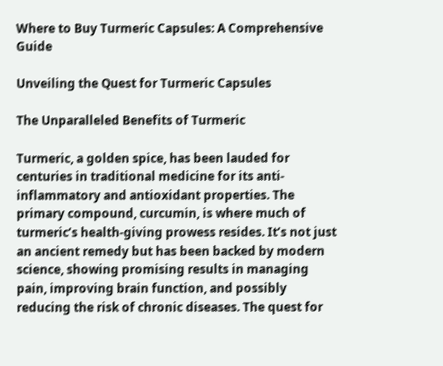Where to Buy Turmeric Capsules: A Comprehensive Guide

Unveiling the Quest for Turmeric Capsules

The Unparalleled Benefits of Turmeric

Turmeric, a golden spice, has been lauded for centuries in traditional medicine for its anti-inflammatory and antioxidant properties. The primary compound, curcumin, is where much of turmeric’s health-giving prowess resides. It’s not just an ancient remedy but has been backed by modern science, showing promising results in managing pain, improving brain function, and possibly reducing the risk of chronic diseases. The quest for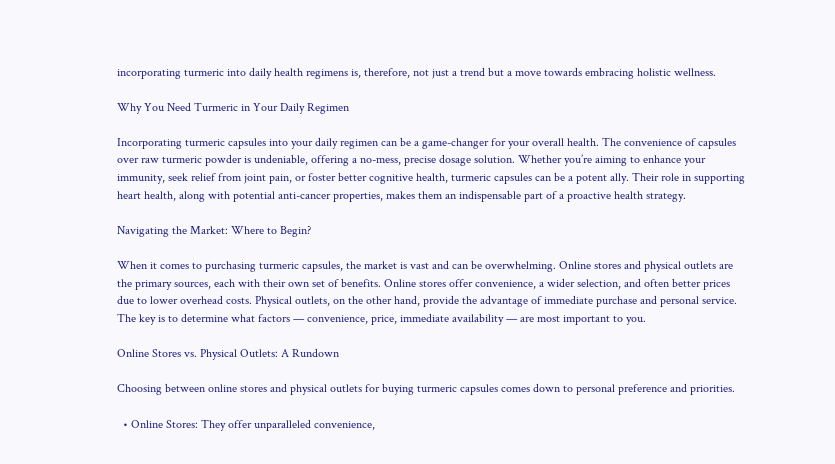incorporating turmeric into daily health regimens is, therefore, not just a trend but a move towards embracing holistic wellness.

Why You Need Turmeric in Your Daily Regimen

Incorporating turmeric capsules into your daily regimen can be a game-changer for your overall health. The convenience of capsules over raw turmeric powder is undeniable, offering a no-mess, precise dosage solution. Whether you’re aiming to enhance your immunity, seek relief from joint pain, or foster better cognitive health, turmeric capsules can be a potent ally. Their role in supporting heart health, along with potential anti-cancer properties, makes them an indispensable part of a proactive health strategy.

Navigating the Market: Where to Begin?

When it comes to purchasing turmeric capsules, the market is vast and can be overwhelming. Online stores and physical outlets are the primary sources, each with their own set of benefits. Online stores offer convenience, a wider selection, and often better prices due to lower overhead costs. Physical outlets, on the other hand, provide the advantage of immediate purchase and personal service. The key is to determine what factors — convenience, price, immediate availability — are most important to you.

Online Stores vs. Physical Outlets: A Rundown

Choosing between online stores and physical outlets for buying turmeric capsules comes down to personal preference and priorities.

  • Online Stores: They offer unparalleled convenience,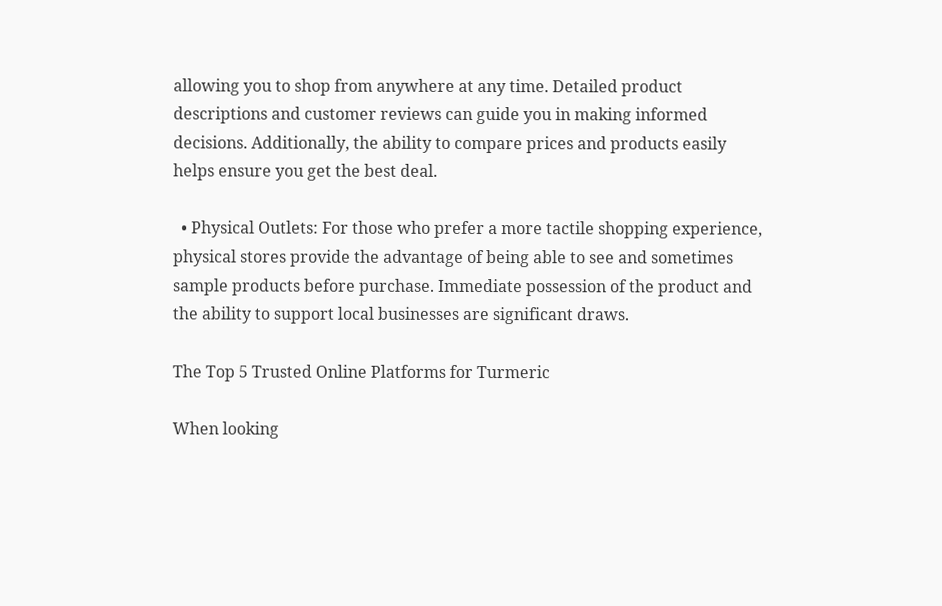allowing you to shop from anywhere at any time. Detailed product descriptions and customer reviews can guide you in making informed decisions. Additionally, the ability to compare prices and products easily helps ensure you get the best deal.

  • Physical Outlets: For those who prefer a more tactile shopping experience, physical stores provide the advantage of being able to see and sometimes sample products before purchase. Immediate possession of the product and the ability to support local businesses are significant draws.

The Top 5 Trusted Online Platforms for Turmeric

When looking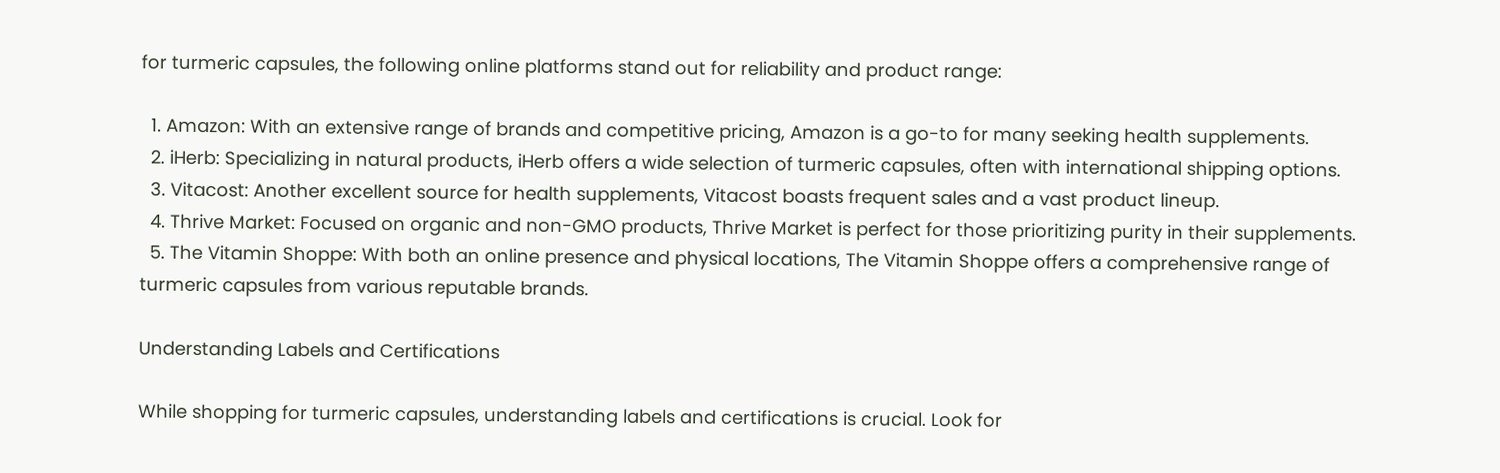for turmeric capsules, the following online platforms stand out for reliability and product range:

  1. Amazon: With an extensive range of brands and competitive pricing, Amazon is a go-to for many seeking health supplements.
  2. iHerb: Specializing in natural products, iHerb offers a wide selection of turmeric capsules, often with international shipping options.
  3. Vitacost: Another excellent source for health supplements, Vitacost boasts frequent sales and a vast product lineup.
  4. Thrive Market: Focused on organic and non-GMO products, Thrive Market is perfect for those prioritizing purity in their supplements.
  5. The Vitamin Shoppe: With both an online presence and physical locations, The Vitamin Shoppe offers a comprehensive range of turmeric capsules from various reputable brands.

Understanding Labels and Certifications

While shopping for turmeric capsules, understanding labels and certifications is crucial. Look for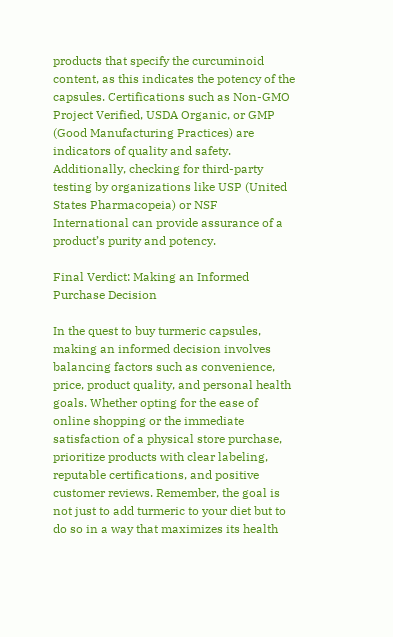products that specify the curcuminoid content, as this indicates the potency of the capsules. Certifications such as Non-GMO Project Verified, USDA Organic, or GMP (Good Manufacturing Practices) are indicators of quality and safety. Additionally, checking for third-party testing by organizations like USP (United States Pharmacopeia) or NSF International can provide assurance of a product’s purity and potency.

Final Verdict: Making an Informed Purchase Decision

In the quest to buy turmeric capsules, making an informed decision involves balancing factors such as convenience, price, product quality, and personal health goals. Whether opting for the ease of online shopping or the immediate satisfaction of a physical store purchase, prioritize products with clear labeling, reputable certifications, and positive customer reviews. Remember, the goal is not just to add turmeric to your diet but to do so in a way that maximizes its health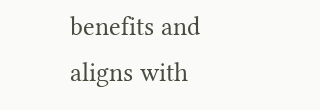benefits and aligns with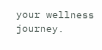your wellness journey.